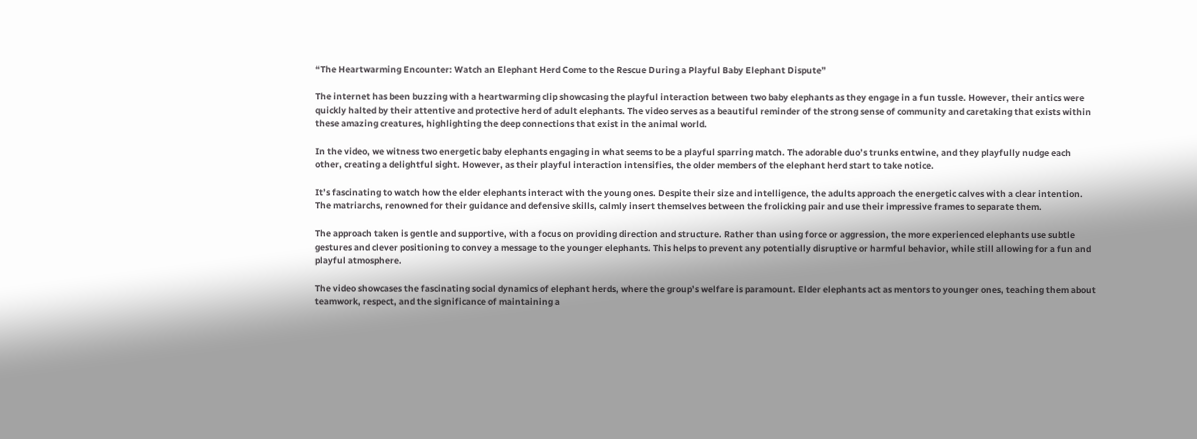“The Heartwarming Encounter: Watch an Elephant Herd Come to the Rescue During a Playful Baby Elephant Dispute”

The internet has been buzzing with a heartwarming clip showcasing the playful interaction between two baby elephants as they engage in a fun tussle. However, their antics were quickly halted by their attentive and protective herd of adult elephants. The video serves as a beautiful reminder of the strong sense of community and caretaking that exists within these amazing creatures, highlighting the deep connections that exist in the animal world.

In the video, we witness two energetic baby elephants engaging in what seems to be a playful sparring match. The adorable duo’s trunks entwine, and they playfully nudge each other, creating a delightful sight. However, as their playful interaction intensifies, the older members of the elephant herd start to take notice.

It’s fascinating to watch how the elder elephants interact with the young ones. Despite their size and intelligence, the adults approach the energetic calves with a clear intention. The matriarchs, renowned for their guidance and defensive skills, calmly insert themselves between the frolicking pair and use their impressive frames to separate them.

The approach taken is gentle and supportive, with a focus on providing direction and structure. Rather than using force or aggression, the more experienced elephants use subtle gestures and clever positioning to convey a message to the younger elephants. This helps to prevent any potentially disruptive or harmful behavior, while still allowing for a fun and playful atmosphere.

The video showcases the fascinating social dynamics of elephant herds, where the group’s welfare is paramount. Elder elephants act as mentors to younger ones, teaching them about teamwork, respect, and the significance of maintaining a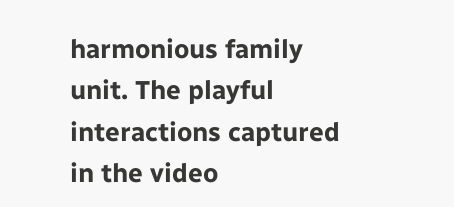harmonious family unit. The playful interactions captured in the video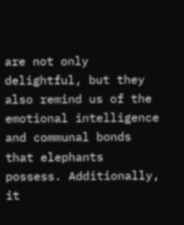are not only delightful, but they also remind us of the emotional intelligence and communal bonds that elephants possess. Additionally, it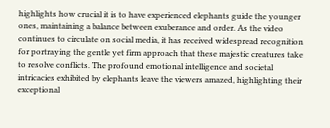highlights how crucial it is to have experienced elephants guide the younger ones, maintaining a balance between exuberance and order. As the video continues to circulate on social media, it has received widespread recognition for portraying the gentle yet firm approach that these majestic creatures take to resolve conflicts. The profound emotional intelligence and societal intricacies exhibited by elephants leave the viewers amazed, highlighting their exceptional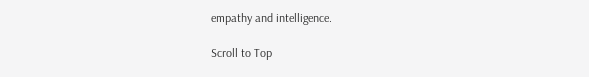empathy and intelligence.

Scroll to Top